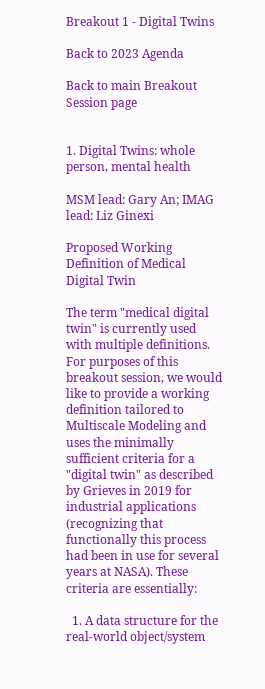Breakout 1 - Digital Twins

Back to 2023 Agenda

Back to main Breakout Session page


1. Digital Twins: whole person, mental health

MSM lead: Gary An; IMAG lead: Liz Ginexi

Proposed Working Definition of Medical Digital Twin

The term "medical digital twin" is currently used with multiple definitions. For purposes of this breakout session, we would like to provide a working definition tailored to Multiscale Modeling and uses the minimally sufficient criteria for a "digital twin" as described by Grieves in 2019 for industrial applications (recognizing that functionally this process had been in use for several years at NASA). These criteria are essentially:

  1. A data structure for the real-world object/system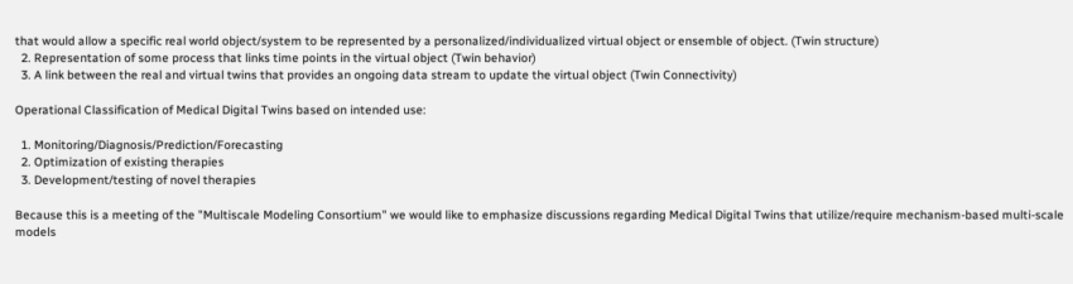that would allow a specific real world object/system to be represented by a personalized/individualized virtual object or ensemble of object. (Twin structure)
  2. Representation of some process that links time points in the virtual object (Twin behavior)
  3. A link between the real and virtual twins that provides an ongoing data stream to update the virtual object (Twin Connectivity)

Operational Classification of Medical Digital Twins based on intended use:

  1. Monitoring/Diagnosis/Prediction/Forecasting
  2. Optimization of existing therapies
  3. Development/testing of novel therapies

Because this is a meeting of the "Multiscale Modeling Consortium" we would like to emphasize discussions regarding Medical Digital Twins that utilize/require mechanism-based multi-scale models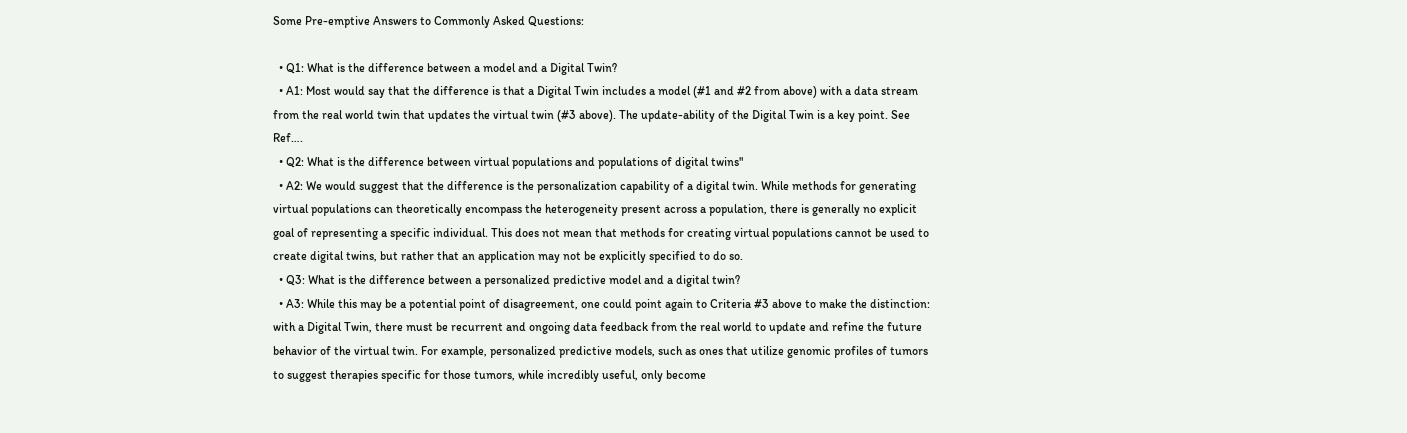Some Pre-emptive Answers to Commonly Asked Questions:

  • Q1: What is the difference between a model and a Digital Twin?
  • A1: Most would say that the difference is that a Digital Twin includes a model (#1 and #2 from above) with a data stream from the real world twin that updates the virtual twin (#3 above). The update-ability of the Digital Twin is a key point. See Ref….
  • Q2: What is the difference between virtual populations and populations of digital twins"
  • A2: We would suggest that the difference is the personalization capability of a digital twin. While methods for generating virtual populations can theoretically encompass the heterogeneity present across a population, there is generally no explicit goal of representing a specific individual. This does not mean that methods for creating virtual populations cannot be used to create digital twins, but rather that an application may not be explicitly specified to do so.
  • Q3: What is the difference between a personalized predictive model and a digital twin?
  • A3: While this may be a potential point of disagreement, one could point again to Criteria #3 above to make the distinction: with a Digital Twin, there must be recurrent and ongoing data feedback from the real world to update and refine the future behavior of the virtual twin. For example, personalized predictive models, such as ones that utilize genomic profiles of tumors to suggest therapies specific for those tumors, while incredibly useful, only become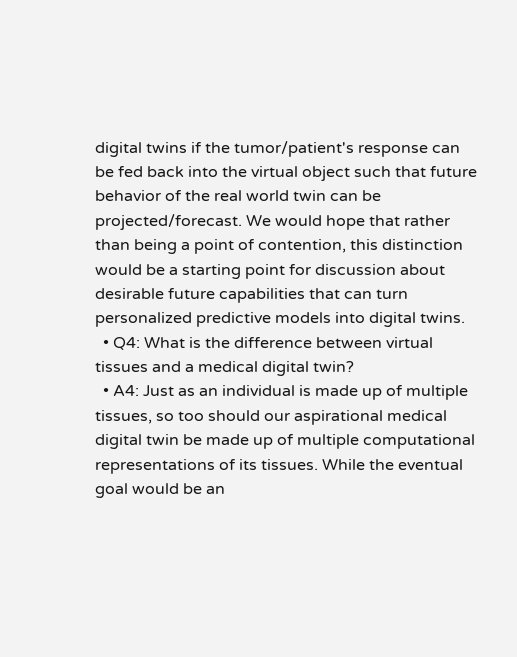digital twins if the tumor/patient's response can be fed back into the virtual object such that future behavior of the real world twin can be projected/forecast. We would hope that rather than being a point of contention, this distinction would be a starting point for discussion about desirable future capabilities that can turn personalized predictive models into digital twins.
  • Q4: What is the difference between virtual tissues and a medical digital twin?
  • A4: Just as an individual is made up of multiple tissues, so too should our aspirational medical digital twin be made up of multiple computational representations of its tissues. While the eventual goal would be an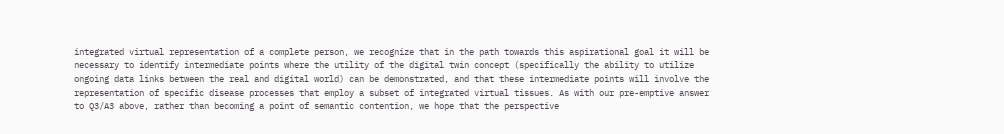integrated virtual representation of a complete person, we recognize that in the path towards this aspirational goal it will be necessary to identify intermediate points where the utility of the digital twin concept (specifically the ability to utilize ongoing data links between the real and digital world) can be demonstrated, and that these intermediate points will involve the representation of specific disease processes that employ a subset of integrated virtual tissues. As with our pre-emptive answer to Q3/A3 above, rather than becoming a point of semantic contention, we hope that the perspective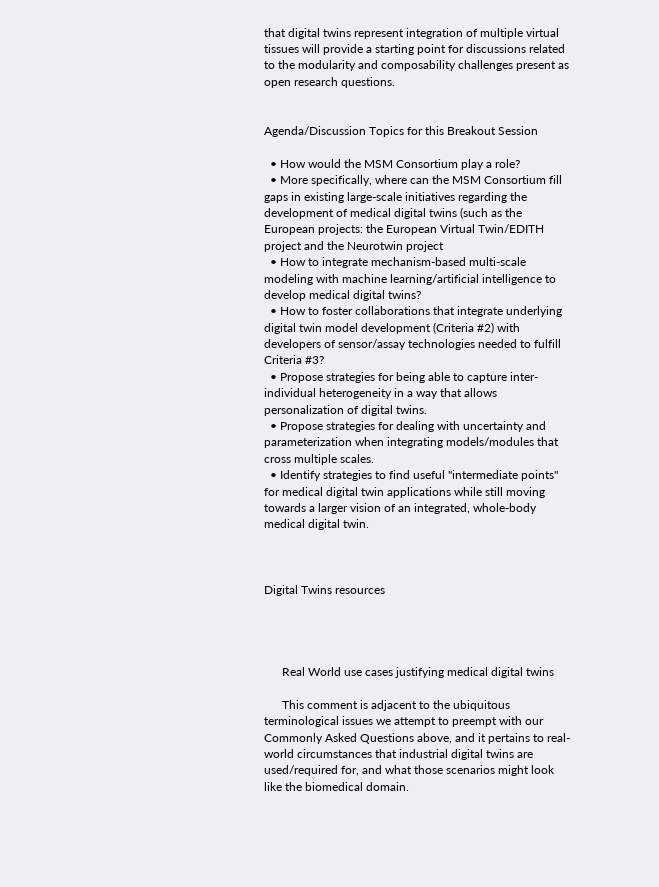that digital twins represent integration of multiple virtual tissues will provide a starting point for discussions related to the modularity and composability challenges present as open research questions.


Agenda/Discussion Topics for this Breakout Session

  • How would the MSM Consortium play a role?
  • More specifically, where can the MSM Consortium fill gaps in existing large-scale initiatives regarding the development of medical digital twins (such as the European projects: the European Virtual Twin/EDITH project and the Neurotwin project
  • How to integrate mechanism-based multi-scale modeling with machine learning/artificial intelligence to develop medical digital twins?
  • How to foster collaborations that integrate underlying digital twin model development (Criteria #2) with developers of sensor/assay technologies needed to fulfill Criteria #3?
  • Propose strategies for being able to capture inter-individual heterogeneity in a way that allows personalization of digital twins.
  • Propose strategies for dealing with uncertainty and parameterization when integrating models/modules that cross multiple scales.
  • Identify strategies to find useful "intermediate points" for medical digital twin applications while still moving towards a larger vision of an integrated, whole-body medical digital twin.



Digital Twins resources




      Real World use cases justifying medical digital twins

      This comment is adjacent to the ubiquitous terminological issues we attempt to preempt with our Commonly Asked Questions above, and it pertains to real-world circumstances that industrial digital twins are used/required for, and what those scenarios might look like the biomedical domain.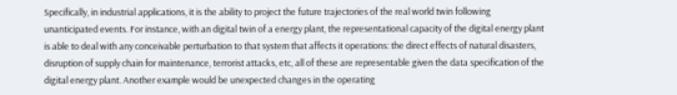Specifically, in industrial applications, it is the ability to project the future trajectories of the real world twin following unanticipated events. For instance, with an digital twin of a energy plant, the representational capacity of the digital energy plant is able to deal with any conceivable perturbation to that system that affects it operations: the direct effects of natural disasters, disruption of supply chain for maintenance, terrorist attacks, etc, all of these are representable given the data specification of the digital energy plant. Another example would be unexpected changes in the operating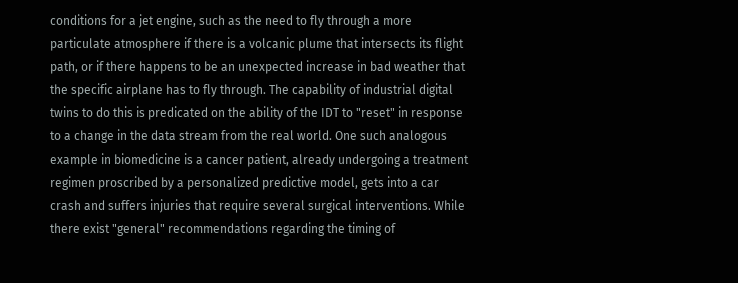conditions for a jet engine, such as the need to fly through a more particulate atmosphere if there is a volcanic plume that intersects its flight path, or if there happens to be an unexpected increase in bad weather that the specific airplane has to fly through. The capability of industrial digital twins to do this is predicated on the ability of the IDT to "reset" in response to a change in the data stream from the real world. One such analogous example in biomedicine is a cancer patient, already undergoing a treatment regimen proscribed by a personalized predictive model, gets into a car crash and suffers injuries that require several surgical interventions. While there exist "general" recommendations regarding the timing of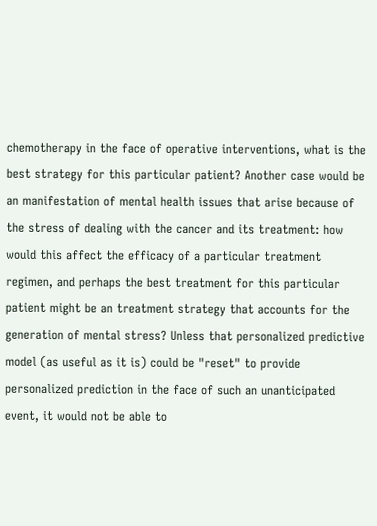chemotherapy in the face of operative interventions, what is the best strategy for this particular patient? Another case would be an manifestation of mental health issues that arise because of the stress of dealing with the cancer and its treatment: how would this affect the efficacy of a particular treatment regimen, and perhaps the best treatment for this particular patient might be an treatment strategy that accounts for the generation of mental stress? Unless that personalized predictive model (as useful as it is) could be "reset" to provide personalized prediction in the face of such an unanticipated event, it would not be able to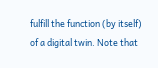fulfill the function (by itself) of a digital twin. Note that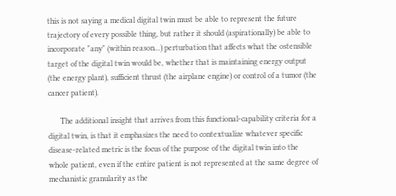this is not saying a medical digital twin must be able to represent the future trajectory of every possible thing, but rather it should (aspirationally) be able to incorporate "any" (within reason...) perturbation that affects what the ostensible target of the digital twin would be, whether that is maintaining energy output (the energy plant), sufficient thrust (the airplane engine) or control of a tumor (the cancer patient).

      The additional insight that arrives from this functional-capability criteria for a digital twin, is that it emphasizes the need to contextualize whatever specific disease-related metric is the focus of the purpose of the digital twin into the whole patient, even if the entire patient is not represented at the same degree of mechanistic granularity as the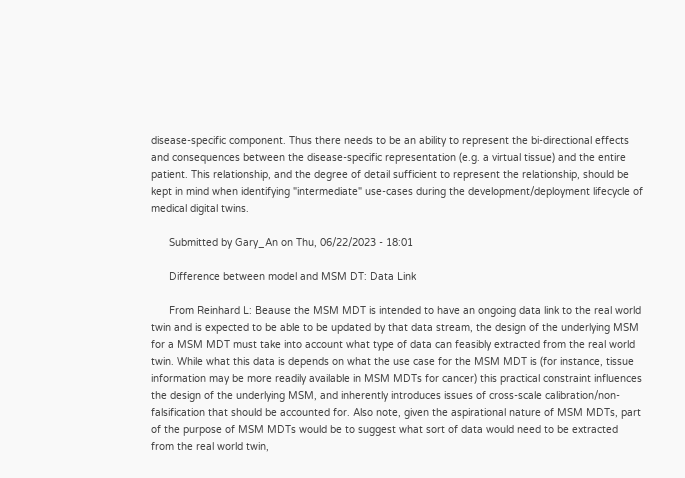disease-specific component. Thus there needs to be an ability to represent the bi-directional effects and consequences between the disease-specific representation (e.g. a virtual tissue) and the entire patient. This relationship, and the degree of detail sufficient to represent the relationship, should be kept in mind when identifying "intermediate" use-cases during the development/deployment lifecycle of medical digital twins.

      Submitted by Gary_An on Thu, 06/22/2023 - 18:01

      Difference between model and MSM DT: Data Link

      From Reinhard L: Beause the MSM MDT is intended to have an ongoing data link to the real world twin and is expected to be able to be updated by that data stream, the design of the underlying MSM for a MSM MDT must take into account what type of data can feasibly extracted from the real world twin. While what this data is depends on what the use case for the MSM MDT is (for instance, tissue information may be more readily available in MSM MDTs for cancer) this practical constraint influences the design of the underlying MSM, and inherently introduces issues of cross-scale calibration/non-falsification that should be accounted for. Also note, given the aspirational nature of MSM MDTs, part of the purpose of MSM MDTs would be to suggest what sort of data would need to be extracted from the real world twin,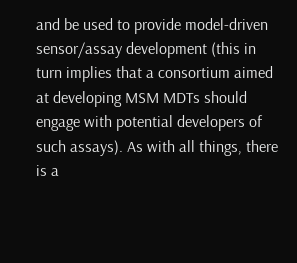and be used to provide model-driven sensor/assay development (this in turn implies that a consortium aimed at developing MSM MDTs should engage with potential developers of such assays). As with all things, there is a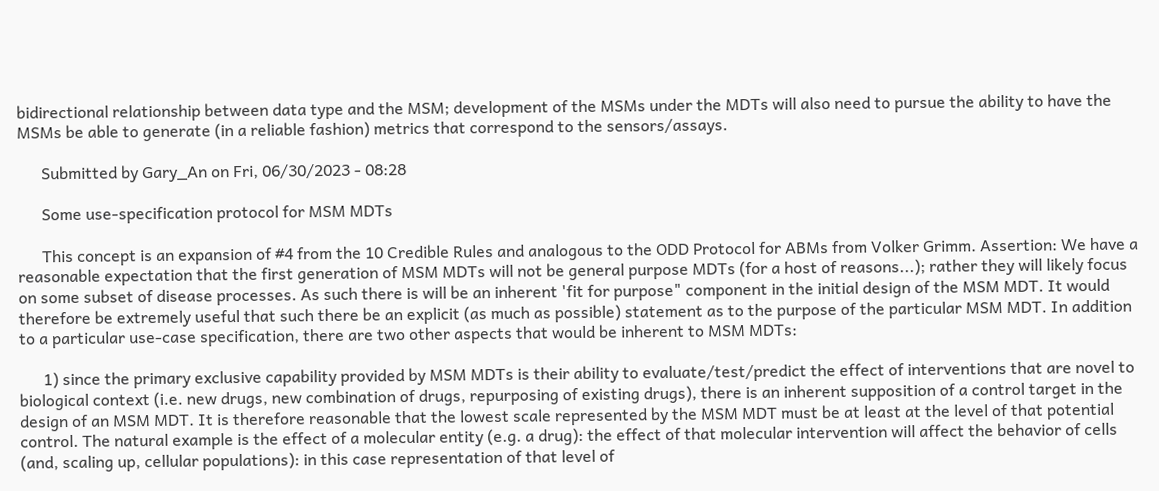bidirectional relationship between data type and the MSM; development of the MSMs under the MDTs will also need to pursue the ability to have the MSMs be able to generate (in a reliable fashion) metrics that correspond to the sensors/assays.

      Submitted by Gary_An on Fri, 06/30/2023 - 08:28

      Some use-specification protocol for MSM MDTs

      This concept is an expansion of #4 from the 10 Credible Rules and analogous to the ODD Protocol for ABMs from Volker Grimm. Assertion: We have a reasonable expectation that the first generation of MSM MDTs will not be general purpose MDTs (for a host of reasons...); rather they will likely focus on some subset of disease processes. As such there is will be an inherent 'fit for purpose" component in the initial design of the MSM MDT. It would therefore be extremely useful that such there be an explicit (as much as possible) statement as to the purpose of the particular MSM MDT. In addition to a particular use-case specification, there are two other aspects that would be inherent to MSM MDTs:

      1) since the primary exclusive capability provided by MSM MDTs is their ability to evaluate/test/predict the effect of interventions that are novel to biological context (i.e. new drugs, new combination of drugs, repurposing of existing drugs), there is an inherent supposition of a control target in the design of an MSM MDT. It is therefore reasonable that the lowest scale represented by the MSM MDT must be at least at the level of that potential control. The natural example is the effect of a molecular entity (e.g. a drug): the effect of that molecular intervention will affect the behavior of cells (and, scaling up, cellular populations): in this case representation of that level of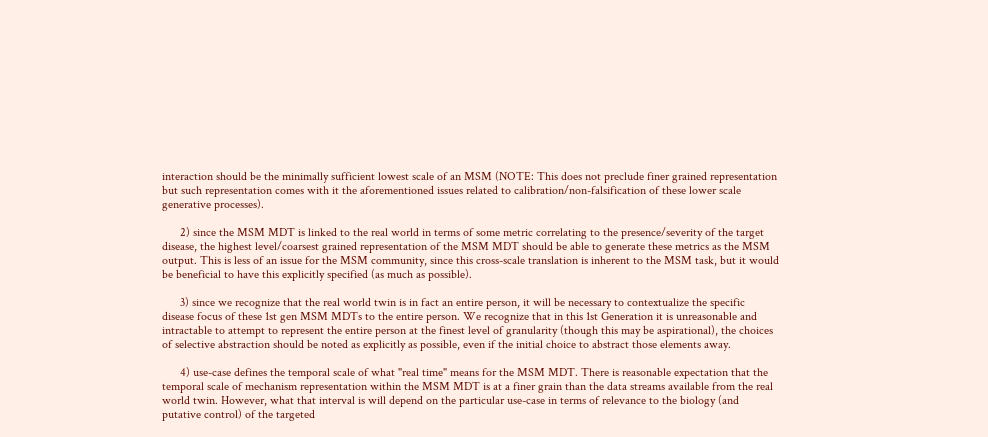interaction should be the minimally sufficient lowest scale of an MSM (NOTE: This does not preclude finer grained representation but such representation comes with it the aforementioned issues related to calibration/non-falsification of these lower scale generative processes).

      2) since the MSM MDT is linked to the real world in terms of some metric correlating to the presence/severity of the target disease, the highest level/coarsest grained representation of the MSM MDT should be able to generate these metrics as the MSM output. This is less of an issue for the MSM community, since this cross-scale translation is inherent to the MSM task, but it would be beneficial to have this explicitly specified (as much as possible).

      3) since we recognize that the real world twin is in fact an entire person, it will be necessary to contextualize the specific disease focus of these 1st gen MSM MDTs to the entire person. We recognize that in this 1st Generation it is unreasonable and intractable to attempt to represent the entire person at the finest level of granularity (though this may be aspirational), the choices of selective abstraction should be noted as explicitly as possible, even if the initial choice to abstract those elements away.

      4) use-case defines the temporal scale of what "real time" means for the MSM MDT. There is reasonable expectation that the temporal scale of mechanism representation within the MSM MDT is at a finer grain than the data streams available from the real world twin. However, what that interval is will depend on the particular use-case in terms of relevance to the biology (and putative control) of the targeted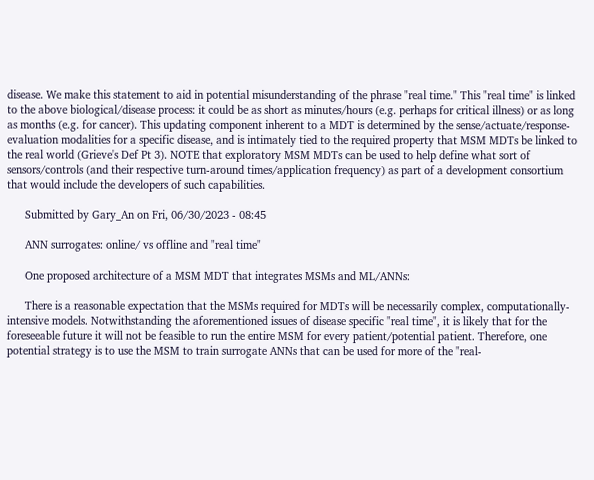disease. We make this statement to aid in potential misunderstanding of the phrase "real time." This "real time" is linked to the above biological/disease process: it could be as short as minutes/hours (e.g. perhaps for critical illness) or as long as months (e.g. for cancer). This updating component inherent to a MDT is determined by the sense/actuate/response-evaluation modalities for a specific disease, and is intimately tied to the required property that MSM MDTs be linked to the real world (Grieve's Def Pt 3). NOTE that exploratory MSM MDTs can be used to help define what sort of sensors/controls (and their respective turn-around times/application frequency) as part of a development consortium that would include the developers of such capabilities.

      Submitted by Gary_An on Fri, 06/30/2023 - 08:45

      ANN surrogates: online/ vs offline and "real time"

      One proposed architecture of a MSM MDT that integrates MSMs and ML/ANNs:

      There is a reasonable expectation that the MSMs required for MDTs will be necessarily complex, computationally-intensive models. Notwithstanding the aforementioned issues of disease specific "real time", it is likely that for the foreseeable future it will not be feasible to run the entire MSM for every patient/potential patient. Therefore, one potential strategy is to use the MSM to train surrogate ANNs that can be used for more of the "real-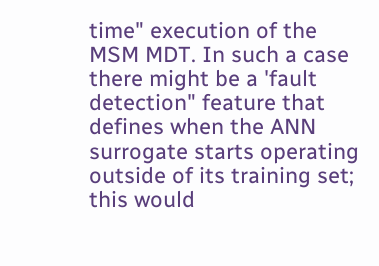time" execution of the MSM MDT. In such a case there might be a 'fault detection" feature that defines when the ANN surrogate starts operating outside of its training set; this would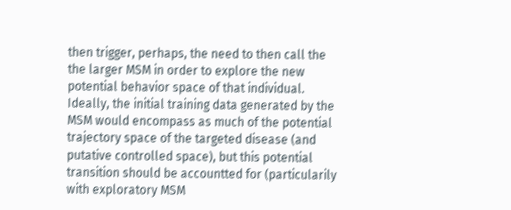then trigger, perhaps, the need to then call the the larger MSM in order to explore the new potential behavior space of that individual. Ideally, the initial training data generated by the MSM would encompass as much of the potential trajectory space of the targeted disease (and putative controlled space), but this potential transition should be accountted for (particularily with exploratory MSM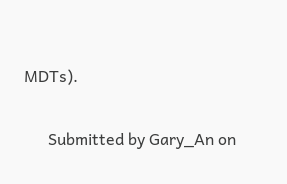MDTs).

      Submitted by Gary_An on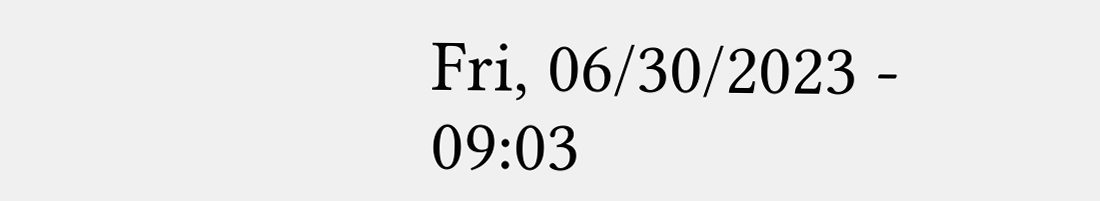Fri, 06/30/2023 - 09:03